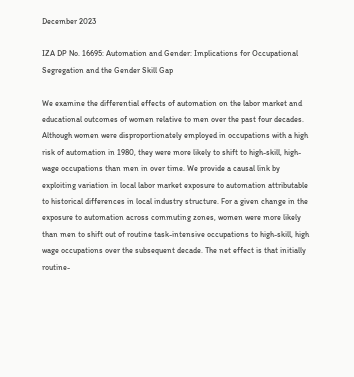December 2023

IZA DP No. 16695: Automation and Gender: Implications for Occupational Segregation and the Gender Skill Gap

We examine the differential effects of automation on the labor market and educational outcomes of women relative to men over the past four decades. Although women were disproportionately employed in occupations with a high risk of automation in 1980, they were more likely to shift to high-skill, high-wage occupations than men in over time. We provide a causal link by exploiting variation in local labor market exposure to automation attributable to historical differences in local industry structure. For a given change in the exposure to automation across commuting zones, women were more likely than men to shift out of routine task-intensive occupations to high-skill, high wage occupations over the subsequent decade. The net effect is that initially routine-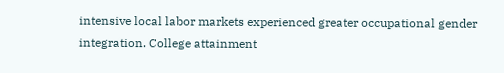intensive local labor markets experienced greater occupational gender integration. College attainment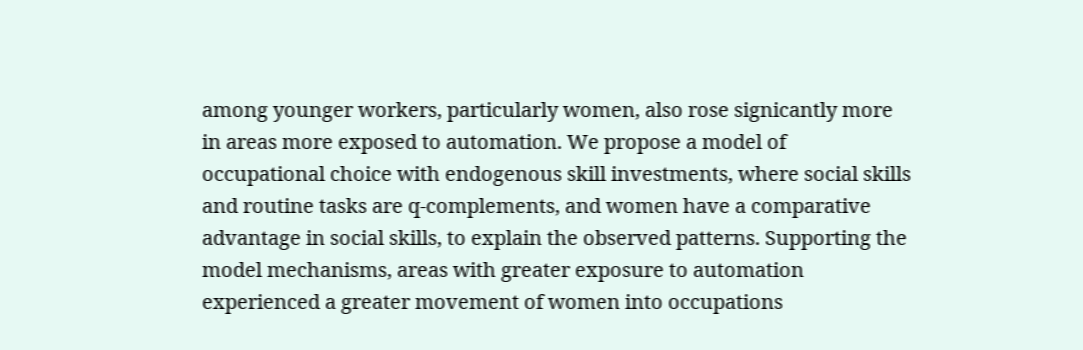among younger workers, particularly women, also rose signicantly more in areas more exposed to automation. We propose a model of occupational choice with endogenous skill investments, where social skills and routine tasks are q-complements, and women have a comparative advantage in social skills, to explain the observed patterns. Supporting the model mechanisms, areas with greater exposure to automation experienced a greater movement of women into occupations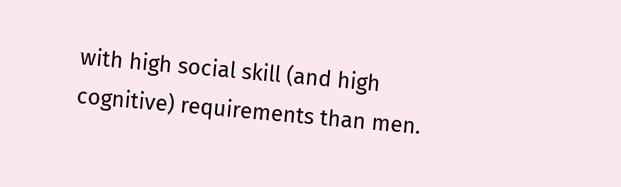with high social skill (and high cognitive) requirements than men.